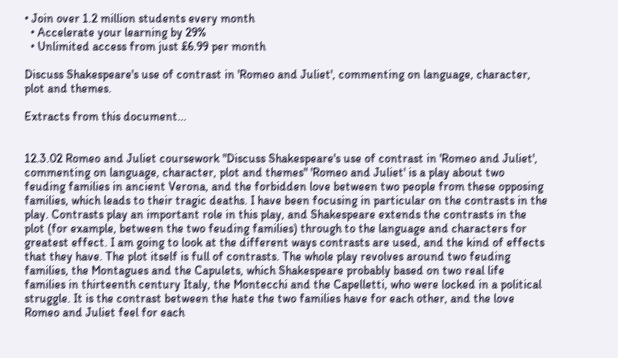• Join over 1.2 million students every month
  • Accelerate your learning by 29%
  • Unlimited access from just £6.99 per month

Discuss Shakespeare's use of contrast in 'Romeo and Juliet', commenting on language, character, plot and themes.

Extracts from this document...


12.3.02 Romeo and Juliet coursework "Discuss Shakespeare's use of contrast in 'Romeo and Juliet', commenting on language, character, plot and themes" 'Romeo and Juliet' is a play about two feuding families in ancient Verona, and the forbidden love between two people from these opposing families, which leads to their tragic deaths. I have been focusing in particular on the contrasts in the play. Contrasts play an important role in this play, and Shakespeare extends the contrasts in the plot (for example, between the two feuding families) through to the language and characters for greatest effect. I am going to look at the different ways contrasts are used, and the kind of effects that they have. The plot itself is full of contrasts. The whole play revolves around two feuding families, the Montagues and the Capulets, which Shakespeare probably based on two real life families in thirteenth century Italy, the Montecchi and the Capelletti, who were locked in a political struggle. It is the contrast between the hate the two families have for each other, and the love Romeo and Juliet feel for each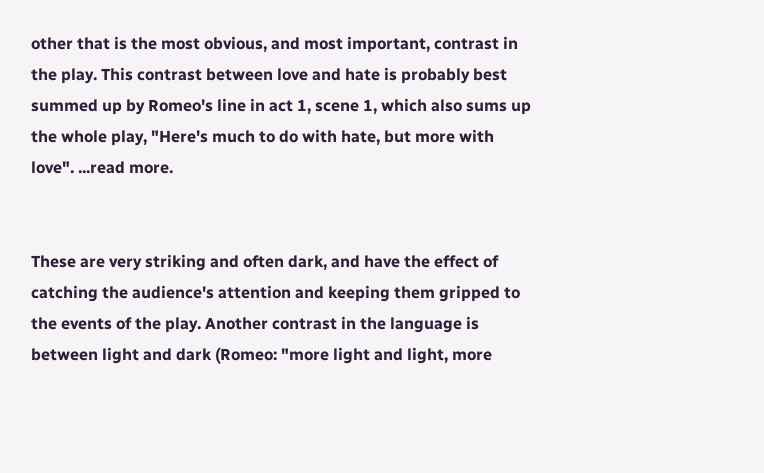other that is the most obvious, and most important, contrast in the play. This contrast between love and hate is probably best summed up by Romeo's line in act 1, scene 1, which also sums up the whole play, "Here's much to do with hate, but more with love". ...read more.


These are very striking and often dark, and have the effect of catching the audience's attention and keeping them gripped to the events of the play. Another contrast in the language is between light and dark (Romeo: "more light and light, more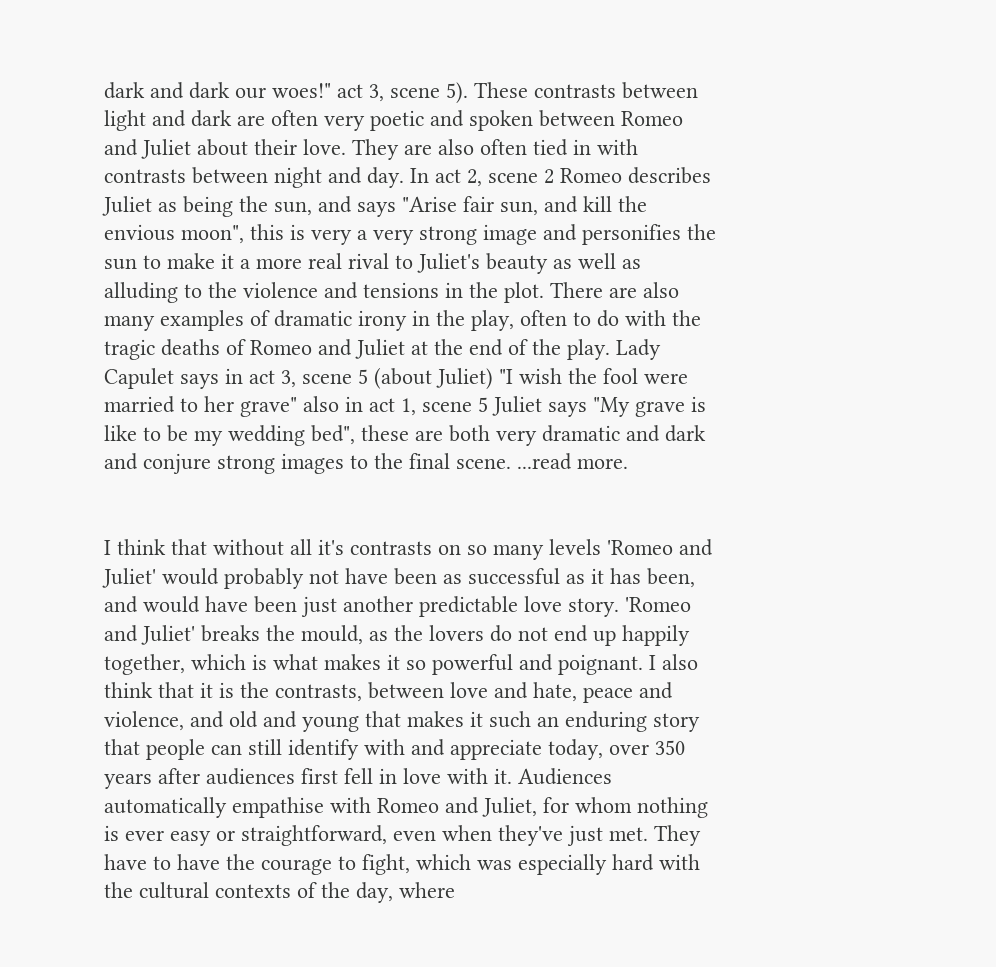dark and dark our woes!" act 3, scene 5). These contrasts between light and dark are often very poetic and spoken between Romeo and Juliet about their love. They are also often tied in with contrasts between night and day. In act 2, scene 2 Romeo describes Juliet as being the sun, and says "Arise fair sun, and kill the envious moon", this is very a very strong image and personifies the sun to make it a more real rival to Juliet's beauty as well as alluding to the violence and tensions in the plot. There are also many examples of dramatic irony in the play, often to do with the tragic deaths of Romeo and Juliet at the end of the play. Lady Capulet says in act 3, scene 5 (about Juliet) "I wish the fool were married to her grave" also in act 1, scene 5 Juliet says "My grave is like to be my wedding bed", these are both very dramatic and dark and conjure strong images to the final scene. ...read more.


I think that without all it's contrasts on so many levels 'Romeo and Juliet' would probably not have been as successful as it has been, and would have been just another predictable love story. 'Romeo and Juliet' breaks the mould, as the lovers do not end up happily together, which is what makes it so powerful and poignant. I also think that it is the contrasts, between love and hate, peace and violence, and old and young that makes it such an enduring story that people can still identify with and appreciate today, over 350 years after audiences first fell in love with it. Audiences automatically empathise with Romeo and Juliet, for whom nothing is ever easy or straightforward, even when they've just met. They have to have the courage to fight, which was especially hard with the cultural contexts of the day, where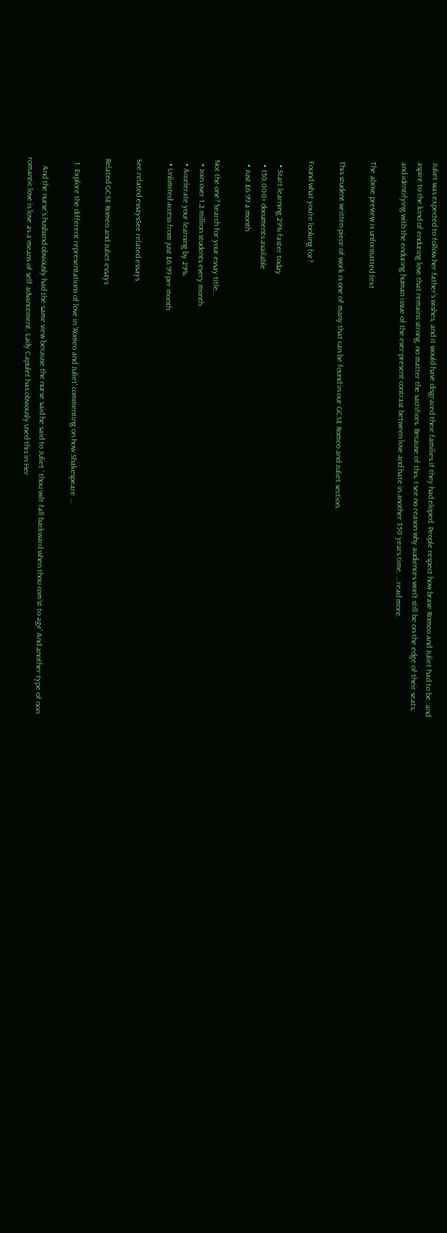Juliet was expected to follow her father's wishes, and it would have disgraced their families if they had eloped. People respect how brave Romeo and Juliet had to be, and aspire to the kind of enduring love that remains strong, no matter the sacrifices. Because of this, I see no reason why audiences won't still be on the edge of their seats, and identifying with the enduring human issue of the ever-present contrast between love and hate in another 350 years time. ...read more.

The above preview is unformatted text

This student written piece of work is one of many that can be found in our GCSE Romeo and Juliet section.

Found what you're looking for?

  • Start learning 29% faster today
  • 150,000+ documents available
  • Just £6.99 a month

Not the one? Search for your essay title...
  • Join over 1.2 million students every month
  • Accelerate your learning by 29%
  • Unlimited access from just £6.99 per month

See related essaysSee related essays

Related GCSE Romeo and Juliet essays

  1. Explore the different representations of love in 'Romeo and Juliet' commenting on how Shakespeare ...

    And the nurse's husband obviously had the same view because the nurse said he said to Juliet ' thou wilt fall backward when thou com'st to age' And another type of non romantic love is love as a means of self advancement, Lady Capulet has obviously used this in Her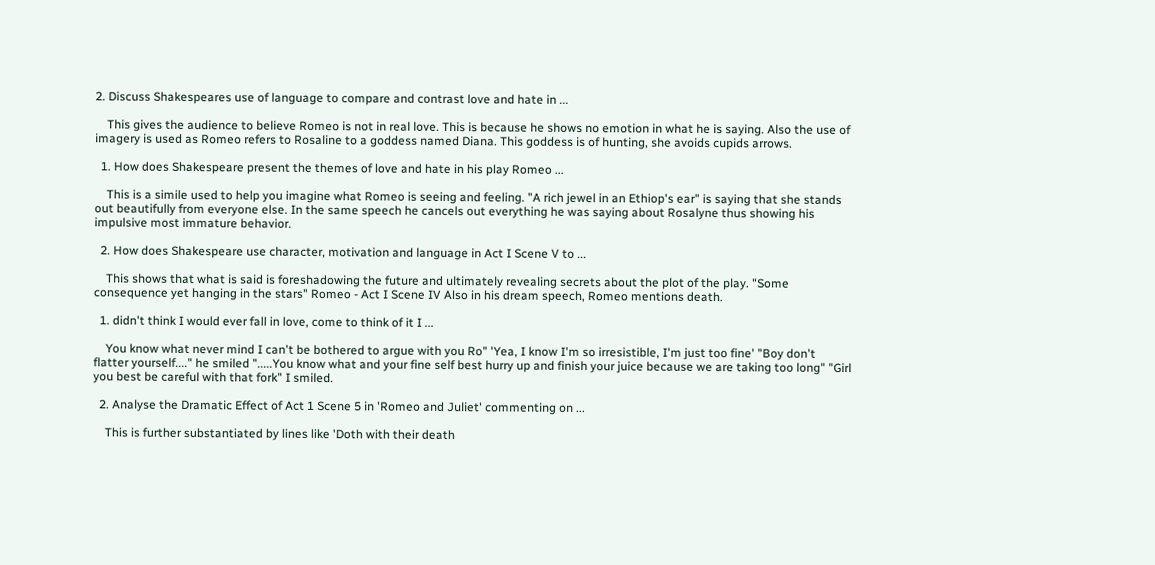2. Discuss Shakespeares use of language to compare and contrast love and hate in ...

    This gives the audience to believe Romeo is not in real love. This is because he shows no emotion in what he is saying. Also the use of imagery is used as Romeo refers to Rosaline to a goddess named Diana. This goddess is of hunting, she avoids cupids arrows.

  1. How does Shakespeare present the themes of love and hate in his play Romeo ...

    This is a simile used to help you imagine what Romeo is seeing and feeling. "A rich jewel in an Ethiop's ear" is saying that she stands out beautifully from everyone else. In the same speech he cancels out everything he was saying about Rosalyne thus showing his impulsive most immature behavior.

  2. How does Shakespeare use character, motivation and language in Act I Scene V to ...

    This shows that what is said is foreshadowing the future and ultimately revealing secrets about the plot of the play. "Some consequence yet hanging in the stars" Romeo - Act I Scene IV Also in his dream speech, Romeo mentions death.

  1. didn't think I would ever fall in love, come to think of it I ...

    You know what never mind I can't be bothered to argue with you Ro" 'Yea, I know I'm so irresistible, I'm just too fine' "Boy don't flatter yourself...." he smiled ".....You know what and your fine self best hurry up and finish your juice because we are taking too long" "Girl you best be careful with that fork" I smiled.

  2. Analyse the Dramatic Effect of Act 1 Scene 5 in 'Romeo and Juliet' commenting on ...

    This is further substantiated by lines like 'Doth with their death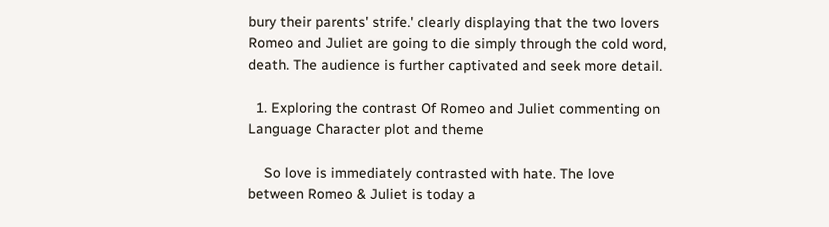bury their parents' strife.' clearly displaying that the two lovers Romeo and Juliet are going to die simply through the cold word, death. The audience is further captivated and seek more detail.

  1. Exploring the contrast Of Romeo and Juliet commenting on Language Character plot and theme

    So love is immediately contrasted with hate. The love between Romeo & Juliet is today a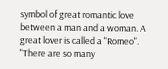symbol of great romantic love between a man and a woman. A great lover is called a "Romeo". "There are so many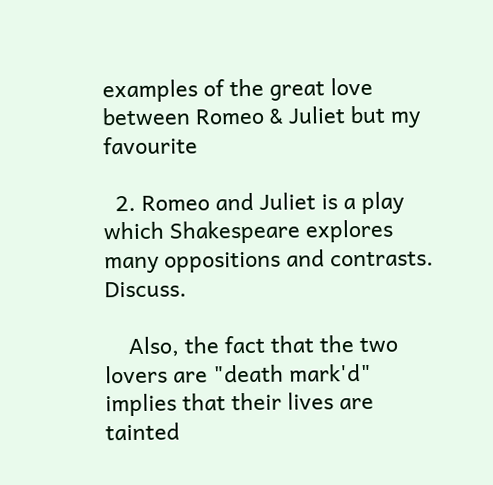examples of the great love between Romeo & Juliet but my favourite

  2. Romeo and Juliet is a play which Shakespeare explores many oppositions and contrasts. Discuss.

    Also, the fact that the two lovers are "death mark'd" implies that their lives are tainted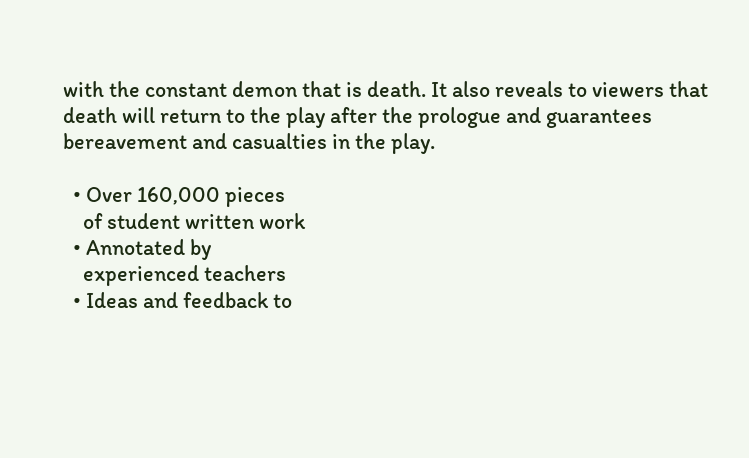with the constant demon that is death. It also reveals to viewers that death will return to the play after the prologue and guarantees bereavement and casualties in the play.

  • Over 160,000 pieces
    of student written work
  • Annotated by
    experienced teachers
  • Ideas and feedback to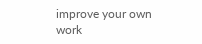improve your own work